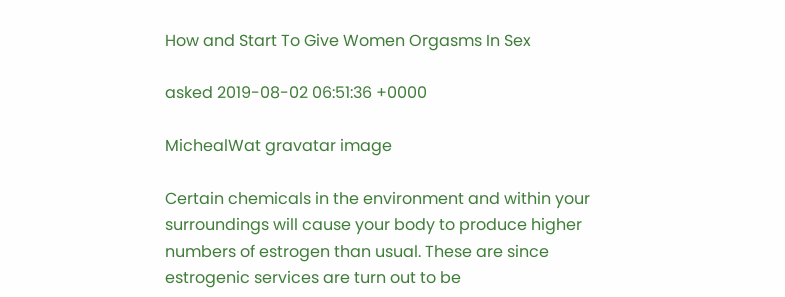How and Start To Give Women Orgasms In Sex

asked 2019-08-02 06:51:36 +0000

MichealWat gravatar image

Certain chemicals in the environment and within your surroundings will cause your body to produce higher numbers of estrogen than usual. These are since estrogenic services are turn out to be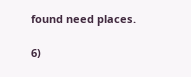found need places.

6)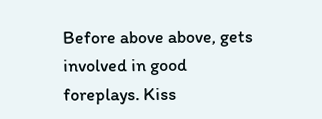Before above above, gets involved in good foreplays. Kiss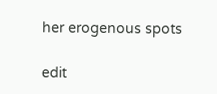her erogenous spots

edit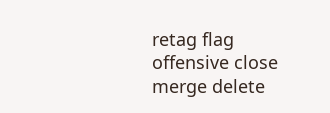retag flag offensive close merge delete